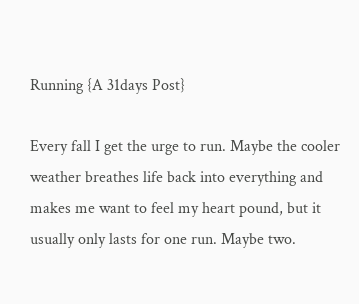Running {A 31days Post}

Every fall I get the urge to run. Maybe the cooler weather breathes life back into everything and makes me want to feel my heart pound, but it usually only lasts for one run. Maybe two.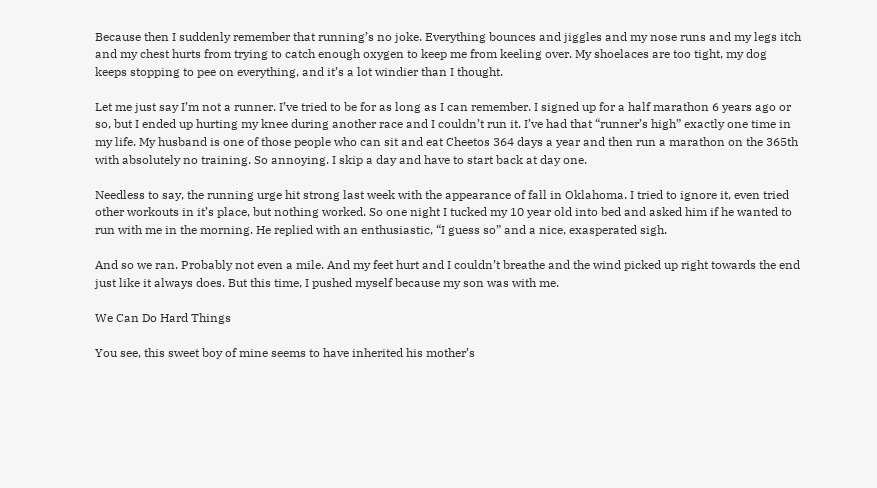Because then I suddenly remember that running’s no joke. Everything bounces and jiggles and my nose runs and my legs itch and my chest hurts from trying to catch enough oxygen to keep me from keeling over. My shoelaces are too tight, my dog keeps stopping to pee on everything, and it’s a lot windier than I thought.

Let me just say I’m not a runner. I’ve tried to be for as long as I can remember. I signed up for a half marathon 6 years ago or so, but I ended up hurting my knee during another race and I couldn’t run it. I’ve had that “runner’s high” exactly one time in my life. My husband is one of those people who can sit and eat Cheetos 364 days a year and then run a marathon on the 365th with absolutely no training. So annoying. I skip a day and have to start back at day one.

Needless to say, the running urge hit strong last week with the appearance of fall in Oklahoma. I tried to ignore it, even tried other workouts in it’s place, but nothing worked. So one night I tucked my 10 year old into bed and asked him if he wanted to run with me in the morning. He replied with an enthusiastic, “I guess so” and a nice, exasperated sigh.

And so we ran. Probably not even a mile. And my feet hurt and I couldn’t breathe and the wind picked up right towards the end just like it always does. But this time, I pushed myself because my son was with me.

We Can Do Hard Things

You see, this sweet boy of mine seems to have inherited his mother’s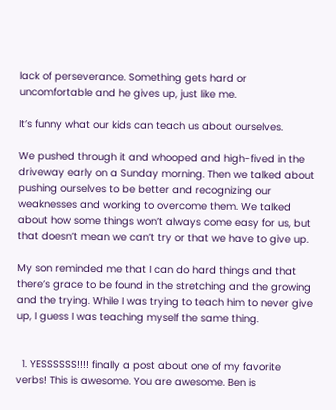lack of perseverance. Something gets hard or uncomfortable and he gives up, just like me.

It’s funny what our kids can teach us about ourselves.

We pushed through it and whooped and high-fived in the driveway early on a Sunday morning. Then we talked about pushing ourselves to be better and recognizing our weaknesses and working to overcome them. We talked about how some things won’t always come easy for us, but that doesn’t mean we can’t try or that we have to give up.

My son reminded me that I can do hard things and that there’s grace to be found in the stretching and the growing and the trying. While I was trying to teach him to never give up, I guess I was teaching myself the same thing.


  1. YESSSSSS!!!! finally a post about one of my favorite verbs! This is awesome. You are awesome. Ben is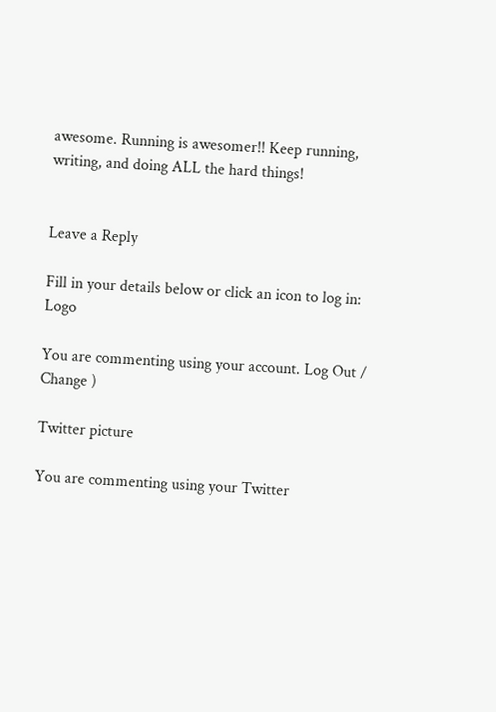awesome. Running is awesomer!! Keep running, writing, and doing ALL the hard things!


Leave a Reply

Fill in your details below or click an icon to log in: Logo

You are commenting using your account. Log Out /  Change )

Twitter picture

You are commenting using your Twitter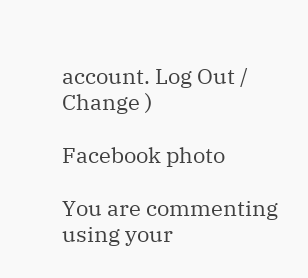account. Log Out /  Change )

Facebook photo

You are commenting using your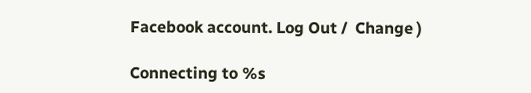Facebook account. Log Out /  Change )

Connecting to %s